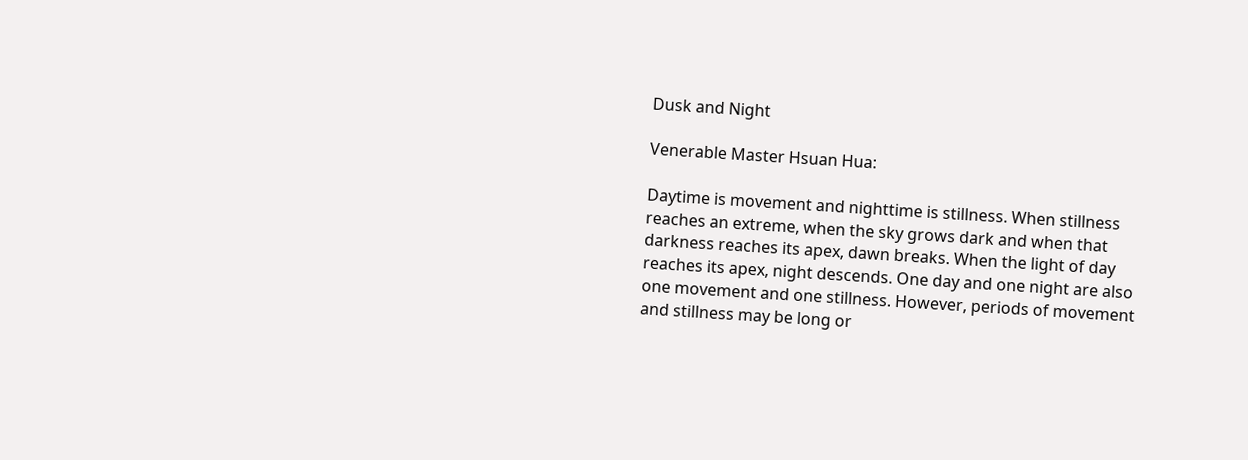Dusk and Night

Venerable Master Hsuan Hua:

Daytime is movement and nighttime is stillness. When stillness reaches an extreme, when the sky grows dark and when that darkness reaches its apex, dawn breaks. When the light of day reaches its apex, night descends. One day and one night are also one movement and one stillness. However, periods of movement and stillness may be long or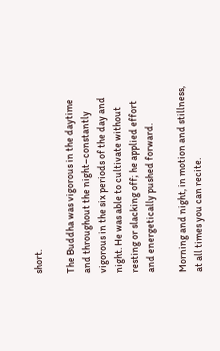short.

The Buddha was vigorous in the daytime and throughout the night–constantly vigorous in the six periods of the day and night. He was able to cultivate without resting or slacking off; he applied effort and energetically pushed forward.

Morning and night, in motion and stillness, at all times you can recite.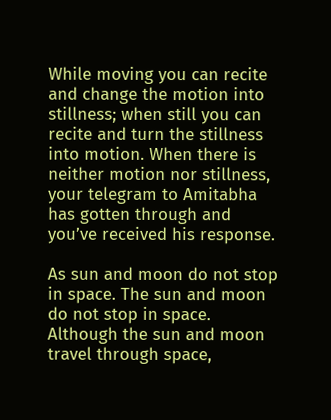While moving you can recite and change the motion into stillness; when still you can recite and turn the stillness into motion. When there is neither motion nor stillness, your telegram to Amitabha has gotten through and you’ve received his response.

As sun and moon do not stop in space. The sun and moon do not stop in space. Although the sun and moon travel through space,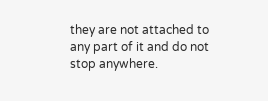they are not attached to any part of it and do not stop anywhere.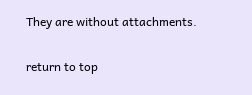They are without attachments.


return to top